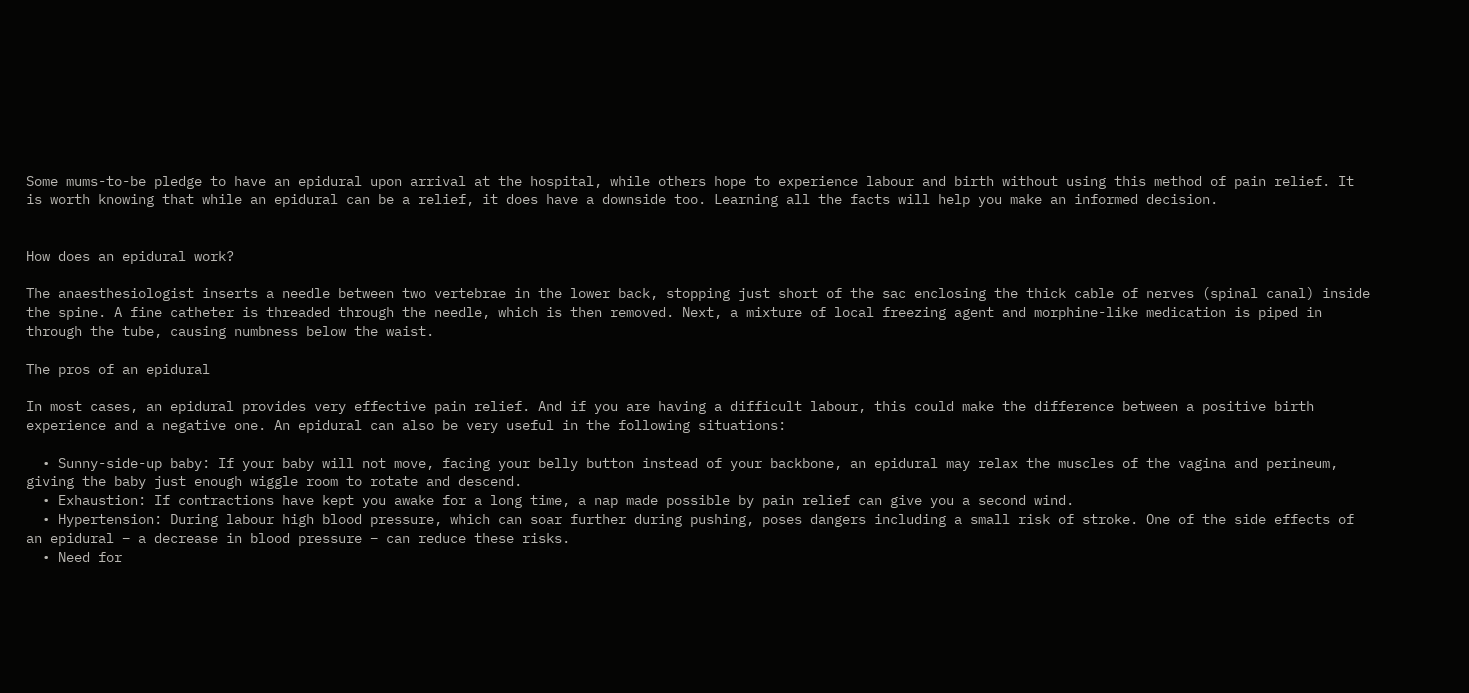Some mums-to-be pledge to have an epidural upon arrival at the hospital, while others hope to experience labour and birth without using this method of pain relief. It is worth knowing that while an epidural can be a relief, it does have a downside too. Learning all the facts will help you make an informed decision.


How does an epidural work?

The anaesthesiologist inserts a needle between two vertebrae in the lower back, stopping just short of the sac enclosing the thick cable of nerves (spinal canal) inside the spine. A fine catheter is threaded through the needle, which is then removed. Next, a mixture of local freezing agent and morphine-like medication is piped in through the tube, causing numbness below the waist.

The pros of an epidural

In most cases, an epidural provides very effective pain relief. And if you are having a difficult labour, this could make the difference between a positive birth experience and a negative one. An epidural can also be very useful in the following situations:

  • Sunny-side-up baby: If your baby will not move, facing your belly button instead of your backbone, an epidural may relax the muscles of the vagina and perineum, giving the baby just enough wiggle room to rotate and descend.
  • Exhaustion: If contractions have kept you awake for a long time, a nap made possible by pain relief can give you a second wind.
  • Hypertension: During labour high blood pressure, which can soar further during pushing, poses dangers including a small risk of stroke. One of the side effects of an epidural – a decrease in blood pressure – can reduce these risks.
  • Need for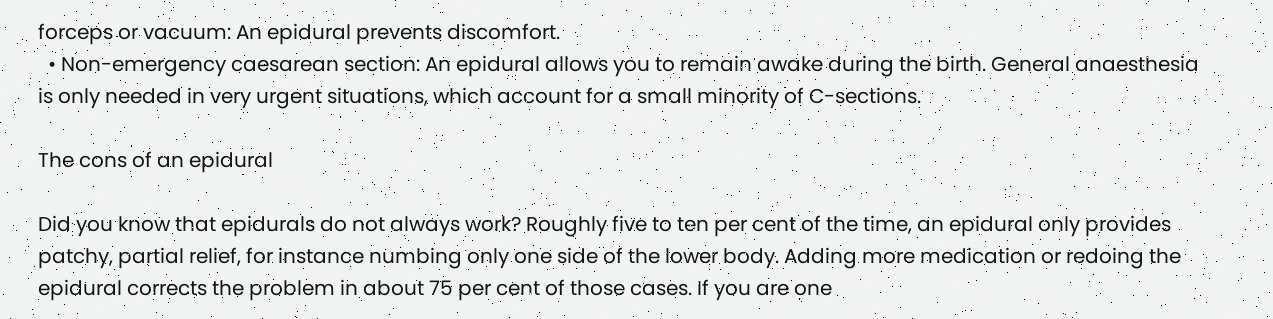forceps or vacuum: An epidural prevents discomfort.
  • Non-emergency caesarean section: An epidural allows you to remain awake during the birth. General anaesthesia is only needed in very urgent situations, which account for a small minority of C-sections.

The cons of an epidural

Did you know that epidurals do not always work? Roughly five to ten per cent of the time, an epidural only provides patchy, partial relief, for instance numbing only one side of the lower body. Adding more medication or redoing the epidural corrects the problem in about 75 per cent of those cases. If you are one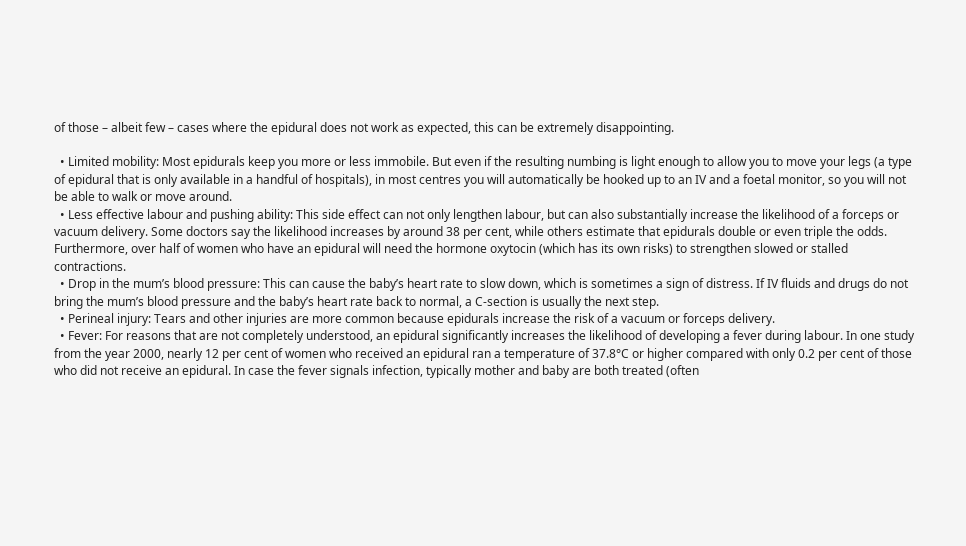of those – albeit few – cases where the epidural does not work as expected, this can be extremely disappointing.

  • Limited mobility: Most epidurals keep you more or less immobile. But even if the resulting numbing is light enough to allow you to move your legs (a type of epidural that is only available in a handful of hospitals), in most centres you will automatically be hooked up to an IV and a foetal monitor, so you will not be able to walk or move around.
  • Less effective labour and pushing ability: This side effect can not only lengthen labour, but can also substantially increase the likelihood of a forceps or vacuum delivery. Some doctors say the likelihood increases by around 38 per cent, while others estimate that epidurals double or even triple the odds. Furthermore, over half of women who have an epidural will need the hormone oxytocin (which has its own risks) to strengthen slowed or stalled contractions.
  • Drop in the mum’s blood pressure: This can cause the baby’s heart rate to slow down, which is sometimes a sign of distress. If IV fluids and drugs do not bring the mum’s blood pressure and the baby’s heart rate back to normal, a C-section is usually the next step.
  • Perineal injury: Tears and other injuries are more common because epidurals increase the risk of a vacuum or forceps delivery.
  • Fever: For reasons that are not completely understood, an epidural significantly increases the likelihood of developing a fever during labour. In one study from the year 2000, nearly 12 per cent of women who received an epidural ran a temperature of 37.8°C or higher compared with only 0.2 per cent of those who did not receive an epidural. In case the fever signals infection, typically mother and baby are both treated (often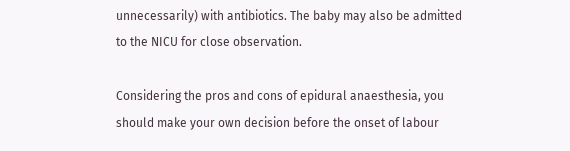unnecessarily) with antibiotics. The baby may also be admitted to the NICU for close observation.

Considering the pros and cons of epidural anaesthesia, you should make your own decision before the onset of labour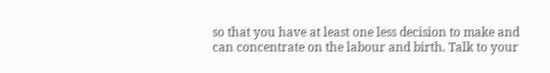so that you have at least one less decision to make and can concentrate on the labour and birth. Talk to your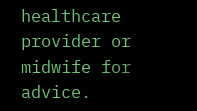healthcare provider or midwife for advice.